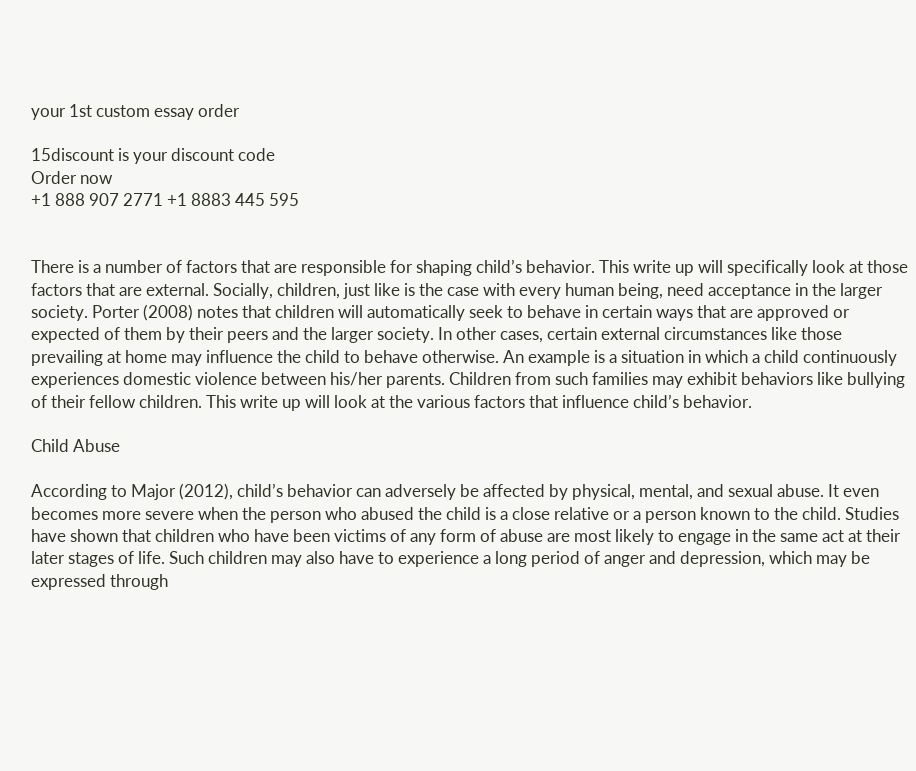your 1st custom essay order

15discount is your discount code
Order now
+1 888 907 2771 +1 8883 445 595


There is a number of factors that are responsible for shaping child’s behavior. This write up will specifically look at those factors that are external. Socially, children, just like is the case with every human being, need acceptance in the larger society. Porter (2008) notes that children will automatically seek to behave in certain ways that are approved or expected of them by their peers and the larger society. In other cases, certain external circumstances like those prevailing at home may influence the child to behave otherwise. An example is a situation in which a child continuously experiences domestic violence between his/her parents. Children from such families may exhibit behaviors like bullying of their fellow children. This write up will look at the various factors that influence child’s behavior.

Child Abuse

According to Major (2012), child’s behavior can adversely be affected by physical, mental, and sexual abuse. It even becomes more severe when the person who abused the child is a close relative or a person known to the child. Studies have shown that children who have been victims of any form of abuse are most likely to engage in the same act at their later stages of life. Such children may also have to experience a long period of anger and depression, which may be expressed through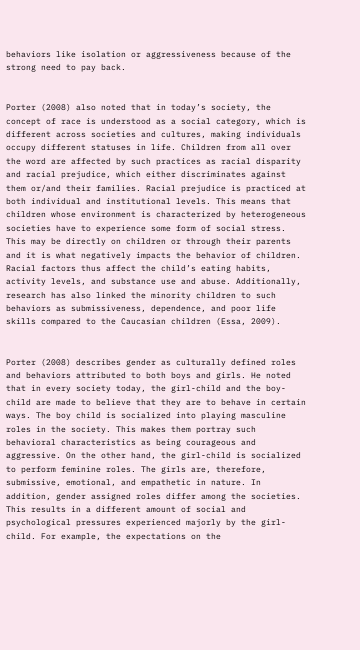behaviors like isolation or aggressiveness because of the strong need to pay back.


Porter (2008) also noted that in today’s society, the concept of race is understood as a social category, which is different across societies and cultures, making individuals occupy different statuses in life. Children from all over the word are affected by such practices as racial disparity and racial prejudice, which either discriminates against them or/and their families. Racial prejudice is practiced at both individual and institutional levels. This means that children whose environment is characterized by heterogeneous societies have to experience some form of social stress. This may be directly on children or through their parents and it is what negatively impacts the behavior of children. Racial factors thus affect the child’s eating habits, activity levels, and substance use and abuse. Additionally, research has also linked the minority children to such behaviors as submissiveness, dependence, and poor life skills compared to the Caucasian children (Essa, 2009).


Porter (2008) describes gender as culturally defined roles and behaviors attributed to both boys and girls. He noted that in every society today, the girl-child and the boy-child are made to believe that they are to behave in certain ways. The boy child is socialized into playing masculine roles in the society. This makes them portray such behavioral characteristics as being courageous and aggressive. On the other hand, the girl-child is socialized to perform feminine roles. The girls are, therefore, submissive, emotional, and empathetic in nature. In addition, gender assigned roles differ among the societies. This results in a different amount of social and psychological pressures experienced majorly by the girl-child. For example, the expectations on the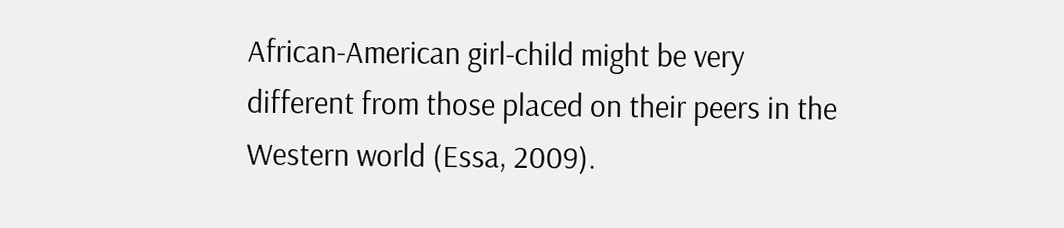African-American girl-child might be very different from those placed on their peers in the Western world (Essa, 2009).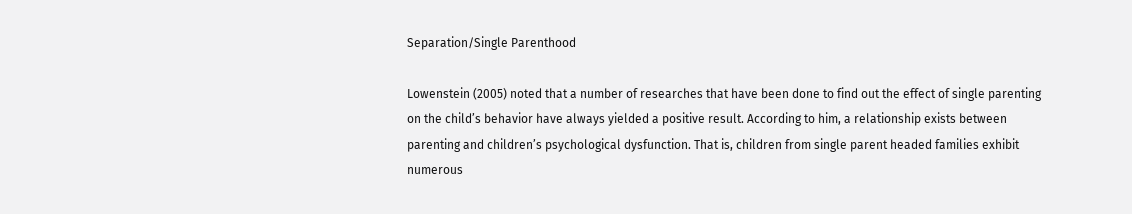Separation/Single Parenthood

Lowenstein (2005) noted that a number of researches that have been done to find out the effect of single parenting on the child’s behavior have always yielded a positive result. According to him, a relationship exists between parenting and children’s psychological dysfunction. That is, children from single parent headed families exhibit numerous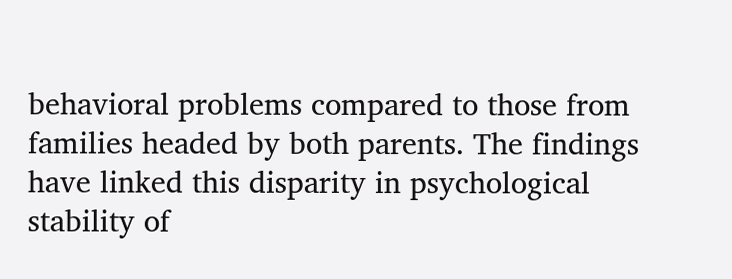behavioral problems compared to those from families headed by both parents. The findings have linked this disparity in psychological stability of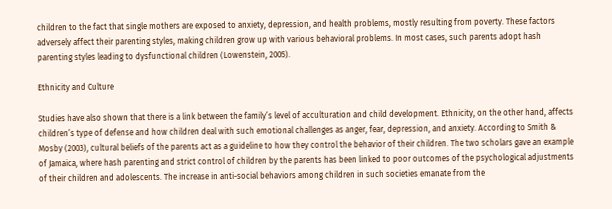children to the fact that single mothers are exposed to anxiety, depression, and health problems, mostly resulting from poverty. These factors adversely affect their parenting styles, making children grow up with various behavioral problems. In most cases, such parents adopt hash parenting styles leading to dysfunctional children (Lowenstein, 2005).

Ethnicity and Culture

Studies have also shown that there is a link between the family’s level of acculturation and child development. Ethnicity, on the other hand, affects children’s type of defense and how children deal with such emotional challenges as anger, fear, depression, and anxiety. According to Smith & Mosby (2003), cultural beliefs of the parents act as a guideline to how they control the behavior of their children. The two scholars gave an example of Jamaica, where hash parenting and strict control of children by the parents has been linked to poor outcomes of the psychological adjustments of their children and adolescents. The increase in anti-social behaviors among children in such societies emanate from the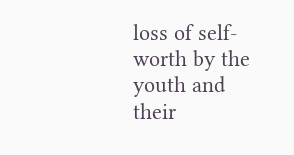loss of self-worth by the youth and their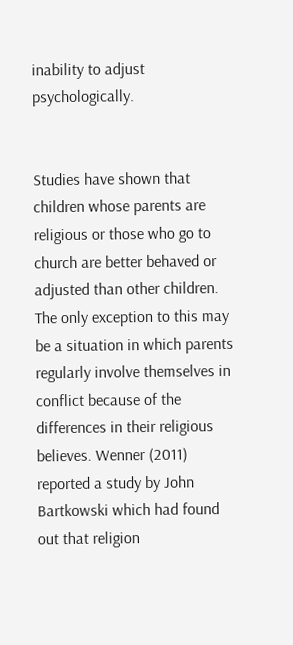inability to adjust psychologically.


Studies have shown that children whose parents are religious or those who go to church are better behaved or adjusted than other children. The only exception to this may be a situation in which parents regularly involve themselves in conflict because of the differences in their religious believes. Wenner (2011) reported a study by John Bartkowski which had found out that religion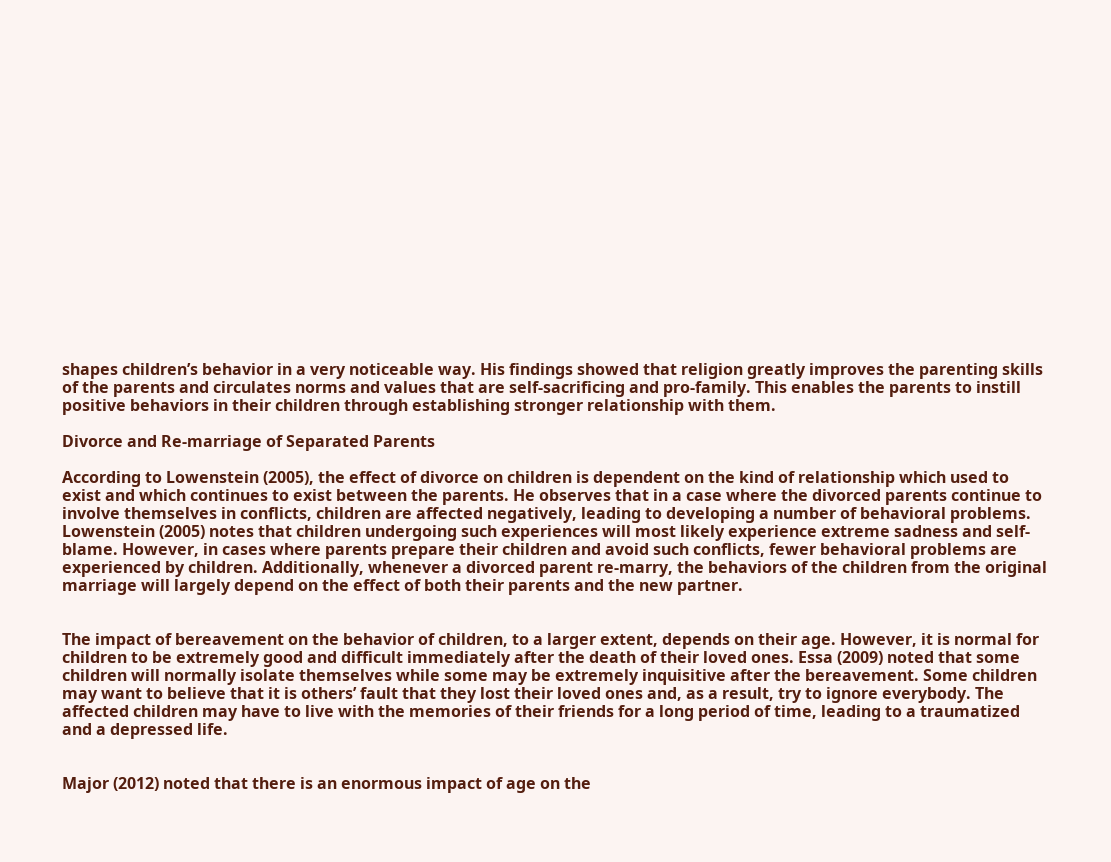shapes children’s behavior in a very noticeable way. His findings showed that religion greatly improves the parenting skills of the parents and circulates norms and values that are self-sacrificing and pro-family. This enables the parents to instill positive behaviors in their children through establishing stronger relationship with them.

Divorce and Re-marriage of Separated Parents

According to Lowenstein (2005), the effect of divorce on children is dependent on the kind of relationship which used to exist and which continues to exist between the parents. He observes that in a case where the divorced parents continue to involve themselves in conflicts, children are affected negatively, leading to developing a number of behavioral problems. Lowenstein (2005) notes that children undergoing such experiences will most likely experience extreme sadness and self-blame. However, in cases where parents prepare their children and avoid such conflicts, fewer behavioral problems are experienced by children. Additionally, whenever a divorced parent re-marry, the behaviors of the children from the original marriage will largely depend on the effect of both their parents and the new partner.


The impact of bereavement on the behavior of children, to a larger extent, depends on their age. However, it is normal for children to be extremely good and difficult immediately after the death of their loved ones. Essa (2009) noted that some children will normally isolate themselves while some may be extremely inquisitive after the bereavement. Some children may want to believe that it is others’ fault that they lost their loved ones and, as a result, try to ignore everybody. The affected children may have to live with the memories of their friends for a long period of time, leading to a traumatized and a depressed life.


Major (2012) noted that there is an enormous impact of age on the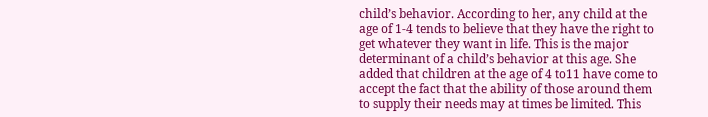child’s behavior. According to her, any child at the age of 1-4 tends to believe that they have the right to get whatever they want in life. This is the major determinant of a child’s behavior at this age. She added that children at the age of 4 to11 have come to accept the fact that the ability of those around them to supply their needs may at times be limited. This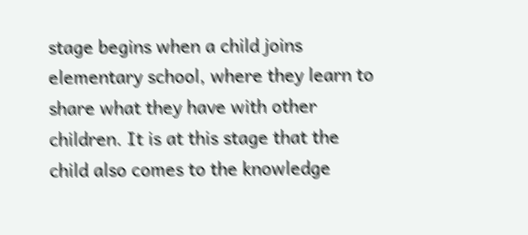stage begins when a child joins elementary school, where they learn to share what they have with other children. It is at this stage that the child also comes to the knowledge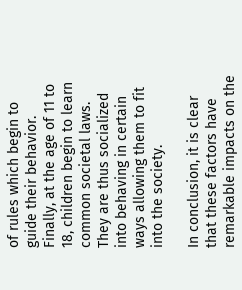of rules which begin to guide their behavior. Finally, at the age of 11 to 18, children begin to learn common societal laws. They are thus socialized into behaving in certain ways allowing them to fit into the society.

In conclusion, it is clear that these factors have remarkable impacts on the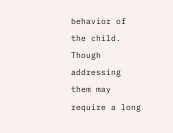behavior of the child. Though addressing them may require a long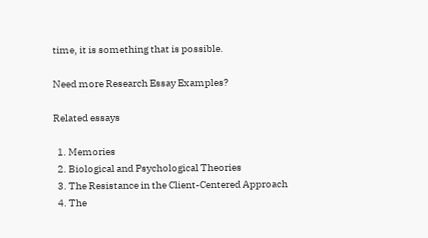time, it is something that is possible.

Need more Research Essay Examples?

Related essays

  1. Memories
  2. Biological and Psychological Theories
  3. The Resistance in the Client-Centered Approach
  4. The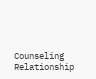Counseling Relationship